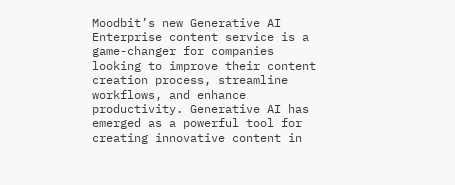Moodbit’s new Generative AI Enterprise content service is a game-changer for companies looking to improve their content creation process, streamline workflows, and enhance productivity. Generative AI has emerged as a powerful tool for creating innovative content in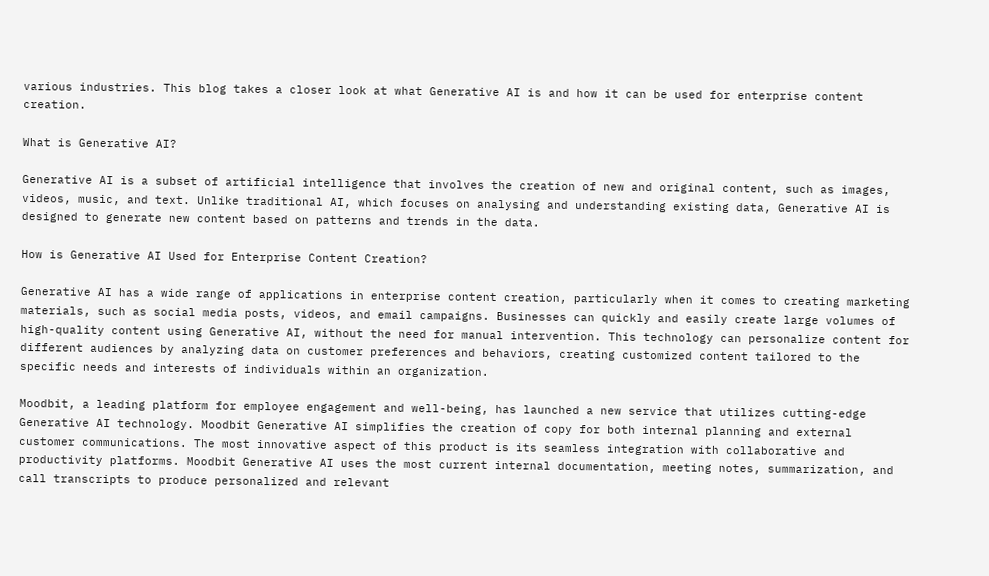various industries. This blog takes a closer look at what Generative AI is and how it can be used for enterprise content creation.

What is Generative AI?

Generative AI is a subset of artificial intelligence that involves the creation of new and original content, such as images, videos, music, and text. Unlike traditional AI, which focuses on analysing and understanding existing data, Generative AI is designed to generate new content based on patterns and trends in the data.

How is Generative AI Used for Enterprise Content Creation?

Generative AI has a wide range of applications in enterprise content creation, particularly when it comes to creating marketing materials, such as social media posts, videos, and email campaigns. Businesses can quickly and easily create large volumes of high-quality content using Generative AI, without the need for manual intervention. This technology can personalize content for different audiences by analyzing data on customer preferences and behaviors, creating customized content tailored to the specific needs and interests of individuals within an organization.

Moodbit, a leading platform for employee engagement and well-being, has launched a new service that utilizes cutting-edge Generative AI technology. Moodbit Generative AI simplifies the creation of copy for both internal planning and external customer communications. The most innovative aspect of this product is its seamless integration with collaborative and productivity platforms. Moodbit Generative AI uses the most current internal documentation, meeting notes, summarization, and call transcripts to produce personalized and relevant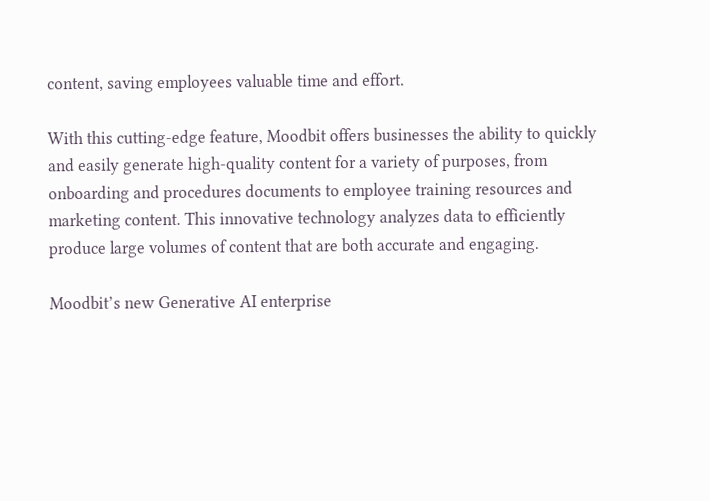content, saving employees valuable time and effort.

With this cutting-edge feature, Moodbit offers businesses the ability to quickly and easily generate high-quality content for a variety of purposes, from onboarding and procedures documents to employee training resources and marketing content. This innovative technology analyzes data to efficiently produce large volumes of content that are both accurate and engaging.

Moodbit’s new Generative AI enterprise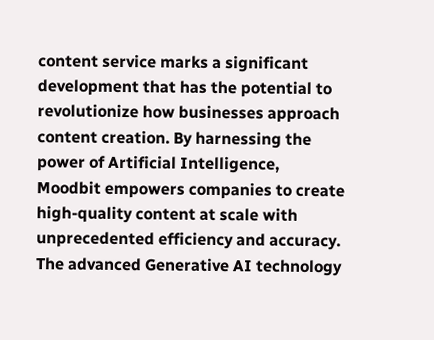content service marks a significant development that has the potential to revolutionize how businesses approach content creation. By harnessing the power of Artificial Intelligence, Moodbit empowers companies to create high-quality content at scale with unprecedented efficiency and accuracy. The advanced Generative AI technology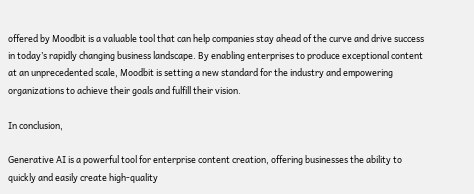offered by Moodbit is a valuable tool that can help companies stay ahead of the curve and drive success in today’s rapidly changing business landscape. By enabling enterprises to produce exceptional content at an unprecedented scale, Moodbit is setting a new standard for the industry and empowering organizations to achieve their goals and fulfill their vision.

In conclusion,

Generative AI is a powerful tool for enterprise content creation, offering businesses the ability to quickly and easily create high-quality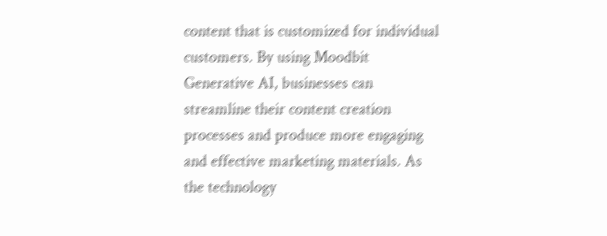content that is customized for individual customers. By using Moodbit Generative AI, businesses can streamline their content creation processes and produce more engaging and effective marketing materials. As the technology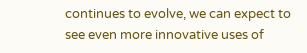continues to evolve, we can expect to see even more innovative uses of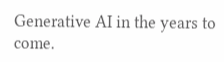Generative AI in the years to come.